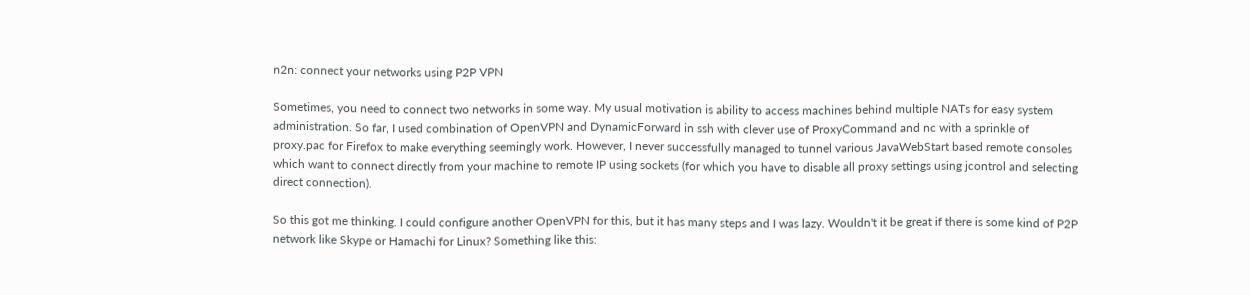n2n: connect your networks using P2P VPN

Sometimes, you need to connect two networks in some way. My usual motivation is ability to access machines behind multiple NATs for easy system administration. So far, I used combination of OpenVPN and DynamicForward in ssh with clever use of ProxyCommand and nc with a sprinkle of proxy.pac for Firefox to make everything seemingly work. However, I never successfully managed to tunnel various JavaWebStart based remote consoles which want to connect directly from your machine to remote IP using sockets (for which you have to disable all proxy settings using jcontrol and selecting direct connection).

So this got me thinking. I could configure another OpenVPN for this, but it has many steps and I was lazy. Wouldn't it be great if there is some kind of P2P network like Skype or Hamachi for Linux? Something like this: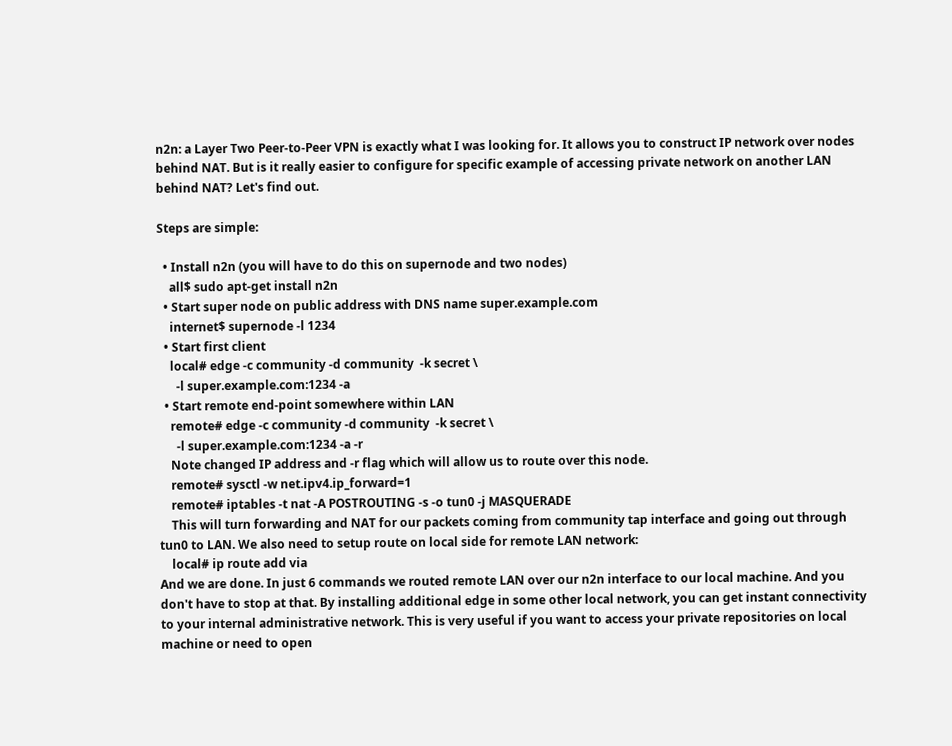n2n: a Layer Two Peer-to-Peer VPN is exactly what I was looking for. It allows you to construct IP network over nodes behind NAT. But is it really easier to configure for specific example of accessing private network on another LAN behind NAT? Let's find out.

Steps are simple:

  • Install n2n (you will have to do this on supernode and two nodes)
    all$ sudo apt-get install n2n
  • Start super node on public address with DNS name super.example.com
    internet$ supernode -l 1234
  • Start first client
    local# edge -c community -d community  -k secret \
      -l super.example.com:1234 -a
  • Start remote end-point somewhere within LAN
    remote# edge -c community -d community  -k secret \
      -l super.example.com:1234 -a -r
    Note changed IP address and -r flag which will allow us to route over this node.
    remote# sysctl -w net.ipv4.ip_forward=1
    remote# iptables -t nat -A POSTROUTING -s -o tun0 -j MASQUERADE
    This will turn forwarding and NAT for our packets coming from community tap interface and going out through tun0 to LAN. We also need to setup route on local side for remote LAN network:
    local# ip route add via
And we are done. In just 6 commands we routed remote LAN over our n2n interface to our local machine. And you don't have to stop at that. By installing additional edge in some other local network, you can get instant connectivity to your internal administrative network. This is very useful if you want to access your private repositories on local machine or need to open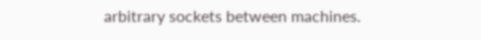arbitrary sockets between machines.